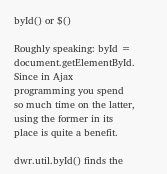byId() or $()

Roughly speaking: byId = document.getElementById. Since in Ajax programming you spend so much time on the latter, using the former in its place is quite a benefit.

dwr.util.byId() finds the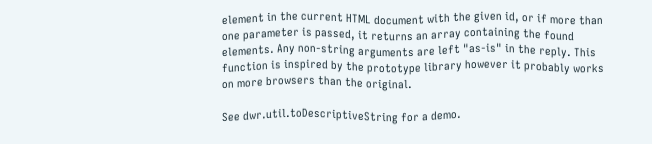element in the current HTML document with the given id, or if more than one parameter is passed, it returns an array containing the found elements. Any non-string arguments are left "as-is" in the reply. This function is inspired by the prototype library however it probably works on more browsers than the original.

See dwr.util.toDescriptiveString for a demo.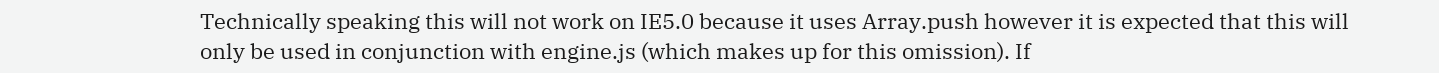Technically speaking this will not work on IE5.0 because it uses Array.push however it is expected that this will only be used in conjunction with engine.js (which makes up for this omission). If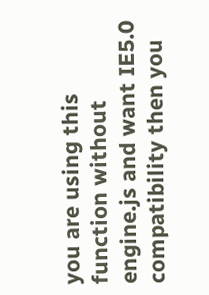you are using this function without engine.js and want IE5.0 compatibility then you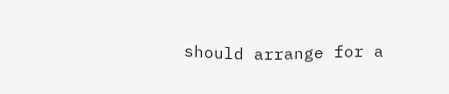should arrange for a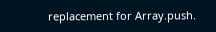replacement for Array.push.